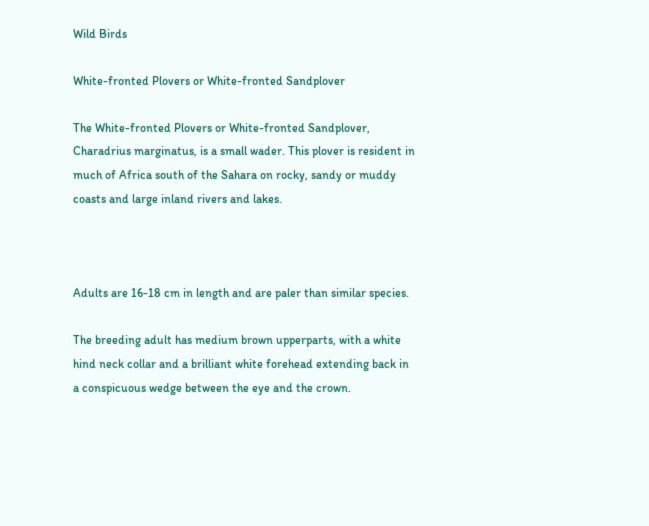Wild Birds

White-fronted Plovers or White-fronted Sandplover

The White-fronted Plovers or White-fronted Sandplover, Charadrius marginatus, is a small wader. This plover is resident in much of Africa south of the Sahara on rocky, sandy or muddy coasts and large inland rivers and lakes.



Adults are 16-18 cm in length and are paler than similar species.

The breeding adult has medium brown upperparts, with a white hind neck collar and a brilliant white forehead extending back in a conspicuous wedge between the eye and the crown.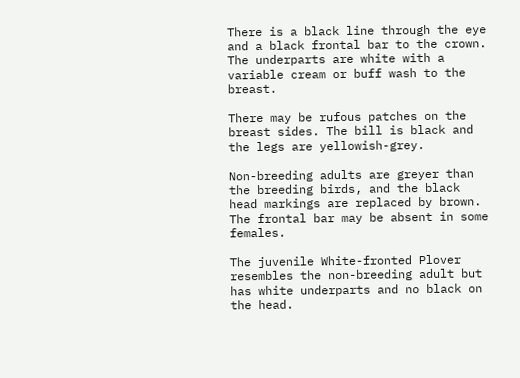There is a black line through the eye and a black frontal bar to the crown. The underparts are white with a variable cream or buff wash to the breast.

There may be rufous patches on the breast sides. The bill is black and the legs are yellowish-grey.

Non-breeding adults are greyer than the breeding birds, and the black head markings are replaced by brown. The frontal bar may be absent in some females.

The juvenile White-fronted Plover resembles the non-breeding adult but has white underparts and no black on the head.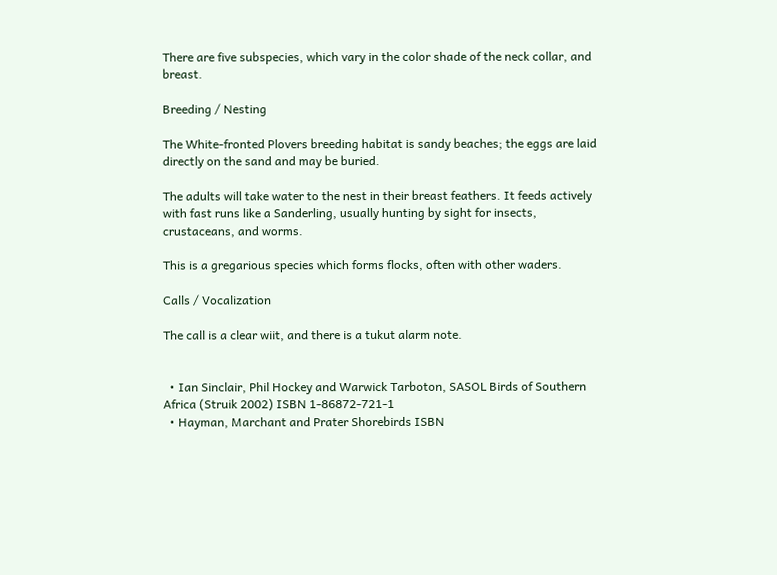There are five subspecies, which vary in the color shade of the neck collar, and breast.

Breeding / Nesting

The White-fronted Plovers breeding habitat is sandy beaches; the eggs are laid directly on the sand and may be buried.

The adults will take water to the nest in their breast feathers. It feeds actively with fast runs like a Sanderling, usually hunting by sight for insects, crustaceans, and worms.

This is a gregarious species which forms flocks, often with other waders.

Calls / Vocalization

The call is a clear wiit, and there is a tukut alarm note.


  • Ian Sinclair, Phil Hockey and Warwick Tarboton, SASOL Birds of Southern Africa (Struik 2002) ISBN 1-86872-721-1
  • Hayman, Marchant and Prater Shorebirds ISBN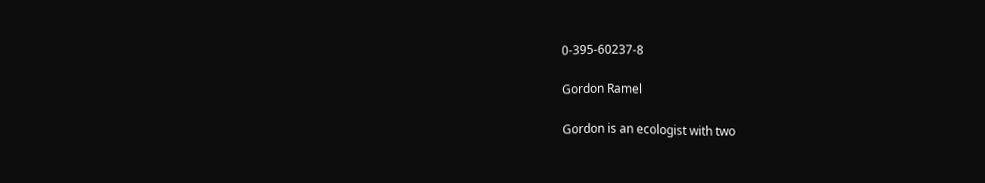0-395-60237-8

Gordon Ramel

Gordon is an ecologist with two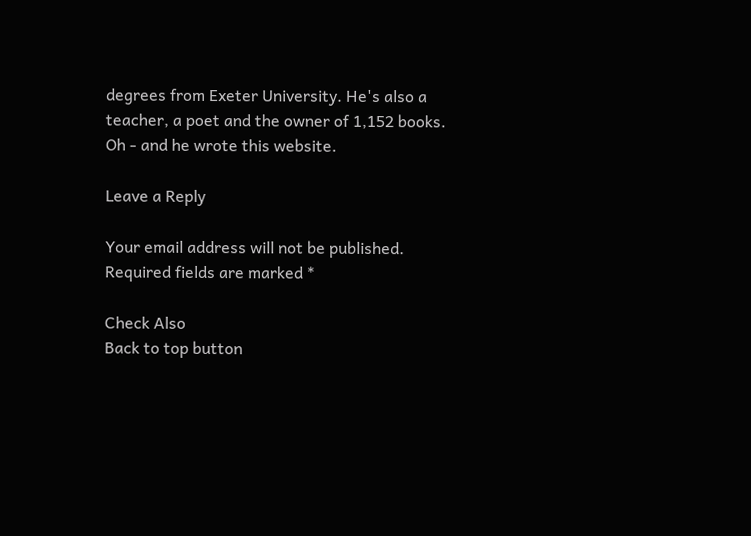degrees from Exeter University. He's also a teacher, a poet and the owner of 1,152 books. Oh - and he wrote this website.

Leave a Reply

Your email address will not be published. Required fields are marked *

Check Also
Back to top button